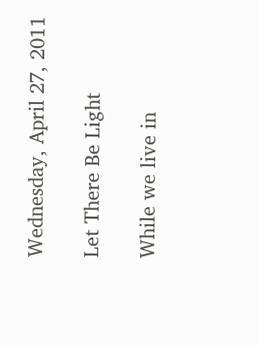Wednesday, April 27, 2011

Let There Be Light

While we live in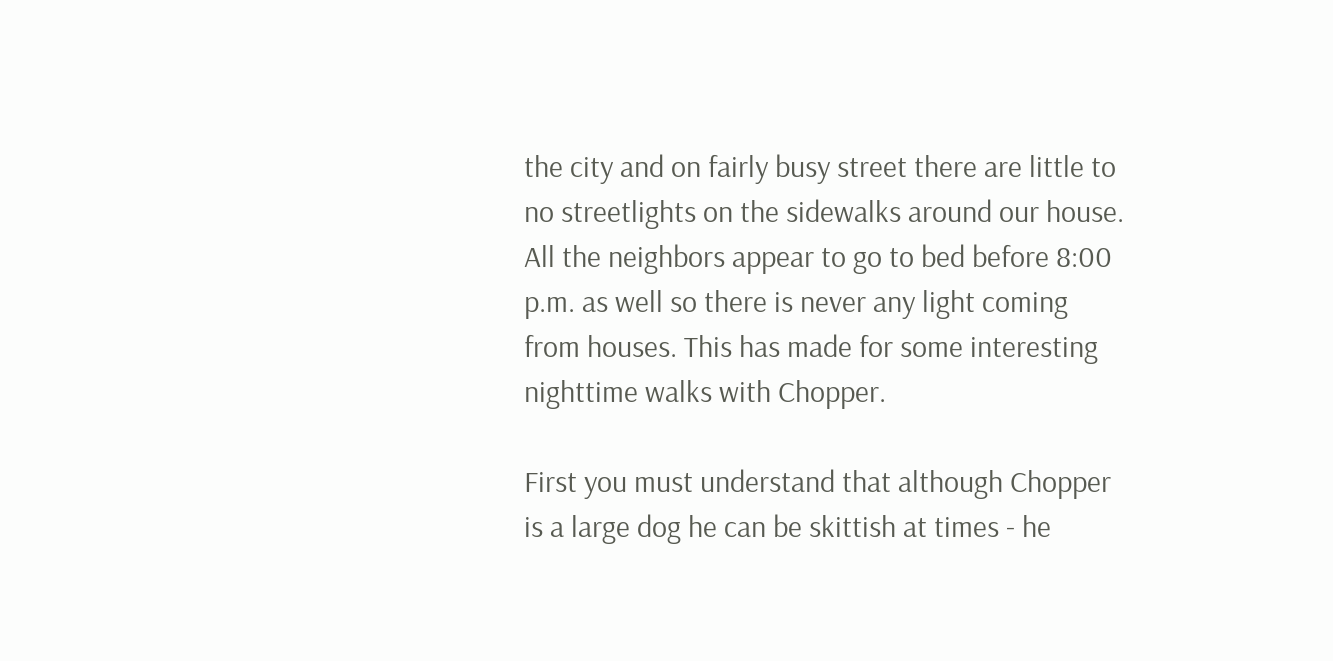the city and on fairly busy street there are little to no streetlights on the sidewalks around our house. All the neighbors appear to go to bed before 8:00 p.m. as well so there is never any light coming from houses. This has made for some interesting nighttime walks with Chopper.

First you must understand that although Chopper is a large dog he can be skittish at times - he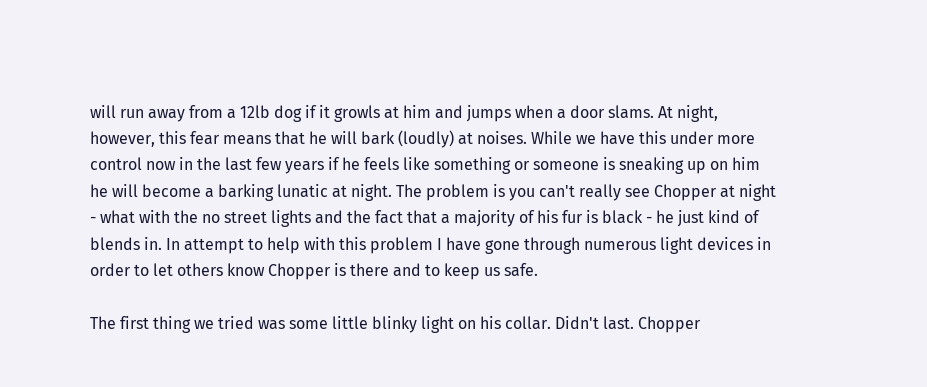will run away from a 12lb dog if it growls at him and jumps when a door slams. At night, however, this fear means that he will bark (loudly) at noises. While we have this under more control now in the last few years if he feels like something or someone is sneaking up on him he will become a barking lunatic at night. The problem is you can't really see Chopper at night - what with the no street lights and the fact that a majority of his fur is black - he just kind of blends in. In attempt to help with this problem I have gone through numerous light devices in order to let others know Chopper is there and to keep us safe.

The first thing we tried was some little blinky light on his collar. Didn't last. Chopper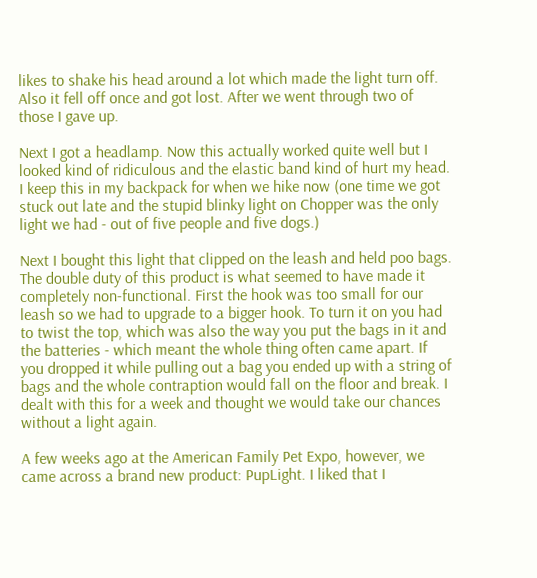likes to shake his head around a lot which made the light turn off. Also it fell off once and got lost. After we went through two of those I gave up.

Next I got a headlamp. Now this actually worked quite well but I looked kind of ridiculous and the elastic band kind of hurt my head. I keep this in my backpack for when we hike now (one time we got stuck out late and the stupid blinky light on Chopper was the only light we had - out of five people and five dogs.)

Next I bought this light that clipped on the leash and held poo bags. The double duty of this product is what seemed to have made it completely non-functional. First the hook was too small for our leash so we had to upgrade to a bigger hook. To turn it on you had to twist the top, which was also the way you put the bags in it and the batteries - which meant the whole thing often came apart. If you dropped it while pulling out a bag you ended up with a string of bags and the whole contraption would fall on the floor and break. I dealt with this for a week and thought we would take our chances without a light again.

A few weeks ago at the American Family Pet Expo, however, we came across a brand new product: PupLight. I liked that I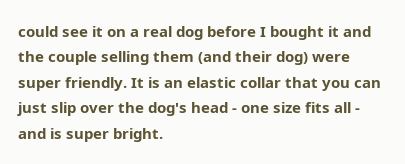could see it on a real dog before I bought it and the couple selling them (and their dog) were super friendly. It is an elastic collar that you can just slip over the dog's head - one size fits all - and is super bright.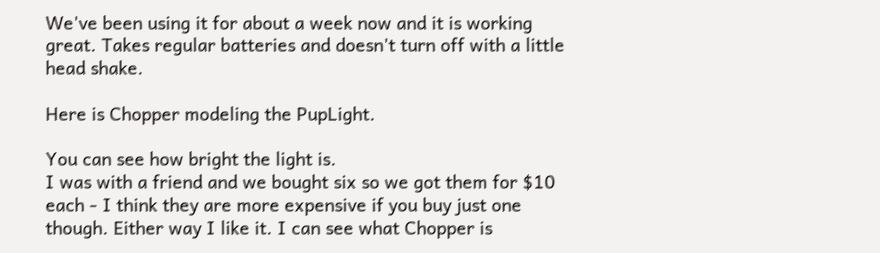We've been using it for about a week now and it is working great. Takes regular batteries and doesn't turn off with a little head shake.

Here is Chopper modeling the PupLight.

You can see how bright the light is.
I was with a friend and we bought six so we got them for $10 each - I think they are more expensive if you buy just one though. Either way I like it. I can see what Chopper is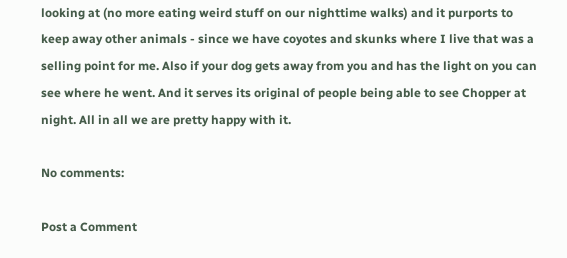looking at (no more eating weird stuff on our nighttime walks) and it purports to keep away other animals - since we have coyotes and skunks where I live that was a selling point for me. Also if your dog gets away from you and has the light on you can see where he went. And it serves its original of people being able to see Chopper at night. All in all we are pretty happy with it.

No comments:

Post a Comment